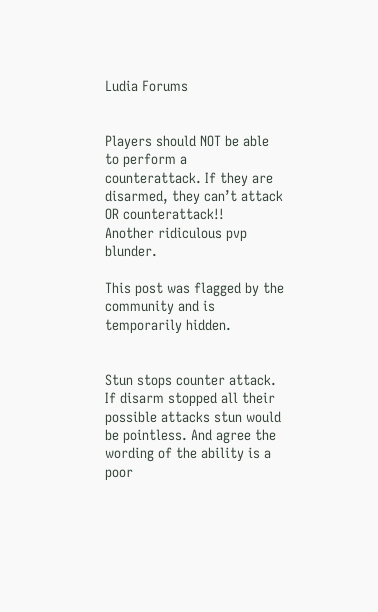Ludia Forums


Players should NOT be able to perform a counterattack. If they are disarmed, they can’t attack OR counterattack!!
Another ridiculous pvp blunder.

This post was flagged by the community and is temporarily hidden.


Stun stops counter attack. If disarm stopped all their possible attacks stun would be pointless. And agree the wording of the ability is a poor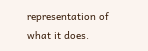representation of what it does.